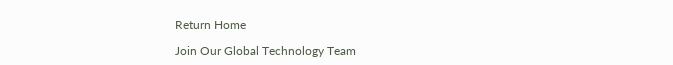Return Home

Join Our Global Technology Team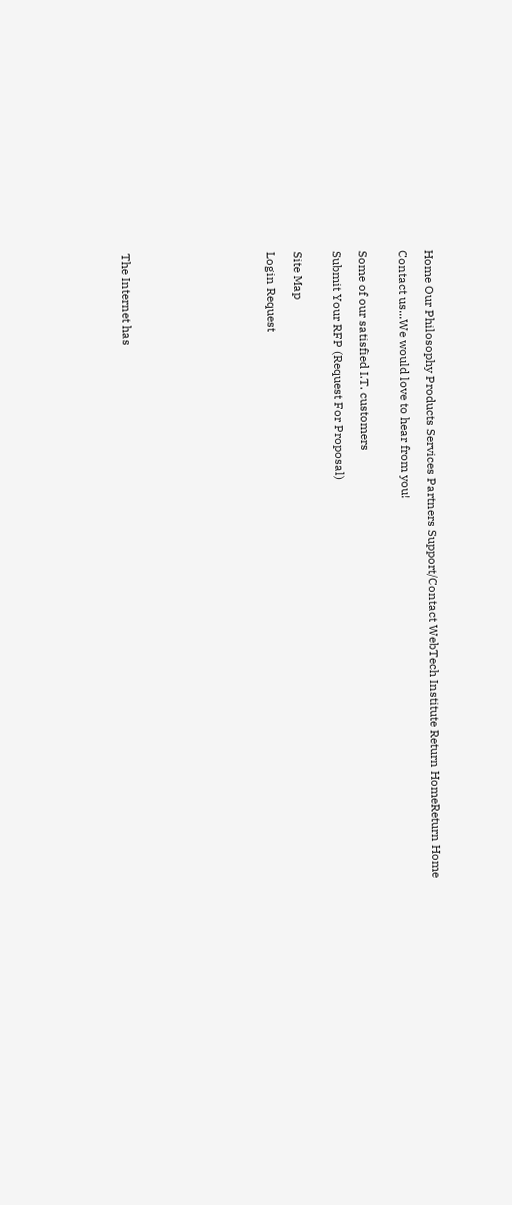Home Our Philosophy Products Services Partners Support/Contact WebTech Institute Return HomeReturn Home

Contact us...We would love to hear from you!


Some of our satisfied I.T. customers

Submit Your RFP (Request For Proposal)


Site Map

Login Request










The Internet has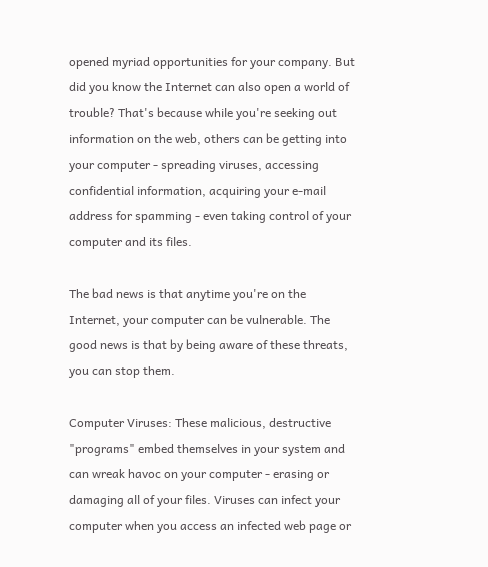opened myriad opportunities for your company. But did you know the Internet can also open a world of trouble? That's because while you're seeking out information on the web, others can be getting into your computer - spreading viruses, accessing confidential information, acquiring your e-mail address for spamming - even taking control of your computer and its files.

The bad news is that anytime you're on the Internet, your computer can be vulnerable. The good news is that by being aware of these threats, you can stop them.

Computer Viruses: These malicious, destructive "programs" embed themselves in your system and can wreak havoc on your computer - erasing or damaging all of your files. Viruses can infect your computer when you access an infected web page or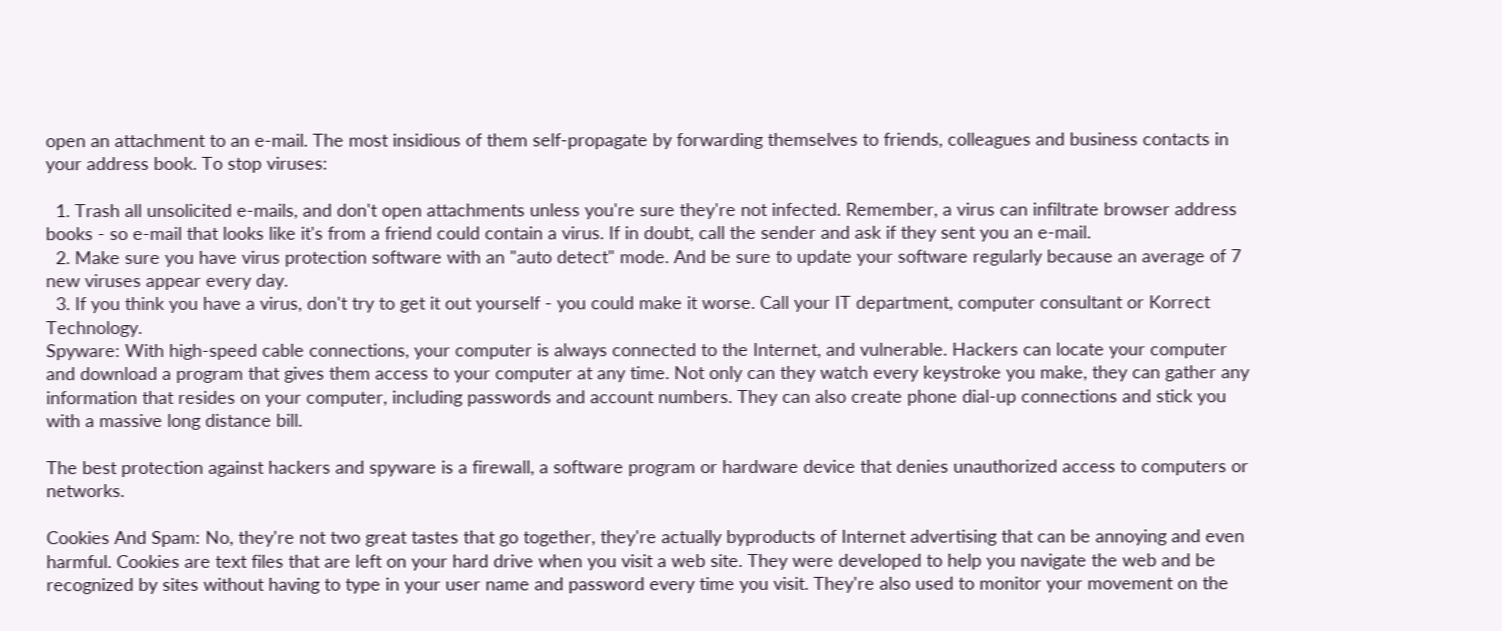open an attachment to an e-mail. The most insidious of them self-propagate by forwarding themselves to friends, colleagues and business contacts in your address book. To stop viruses:

  1. Trash all unsolicited e-mails, and don't open attachments unless you're sure they're not infected. Remember, a virus can infiltrate browser address books - so e-mail that looks like it's from a friend could contain a virus. If in doubt, call the sender and ask if they sent you an e-mail.
  2. Make sure you have virus protection software with an "auto detect" mode. And be sure to update your software regularly because an average of 7 new viruses appear every day.
  3. If you think you have a virus, don't try to get it out yourself - you could make it worse. Call your IT department, computer consultant or Korrect Technology.
Spyware: With high-speed cable connections, your computer is always connected to the Internet, and vulnerable. Hackers can locate your computer and download a program that gives them access to your computer at any time. Not only can they watch every keystroke you make, they can gather any information that resides on your computer, including passwords and account numbers. They can also create phone dial-up connections and stick you with a massive long distance bill.

The best protection against hackers and spyware is a firewall, a software program or hardware device that denies unauthorized access to computers or networks.

Cookies And Spam: No, they're not two great tastes that go together, they're actually byproducts of Internet advertising that can be annoying and even harmful. Cookies are text files that are left on your hard drive when you visit a web site. They were developed to help you navigate the web and be recognized by sites without having to type in your user name and password every time you visit. They're also used to monitor your movement on the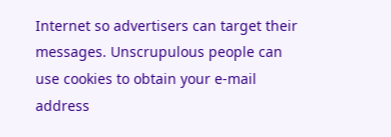Internet so advertisers can target their messages. Unscrupulous people can use cookies to obtain your e-mail address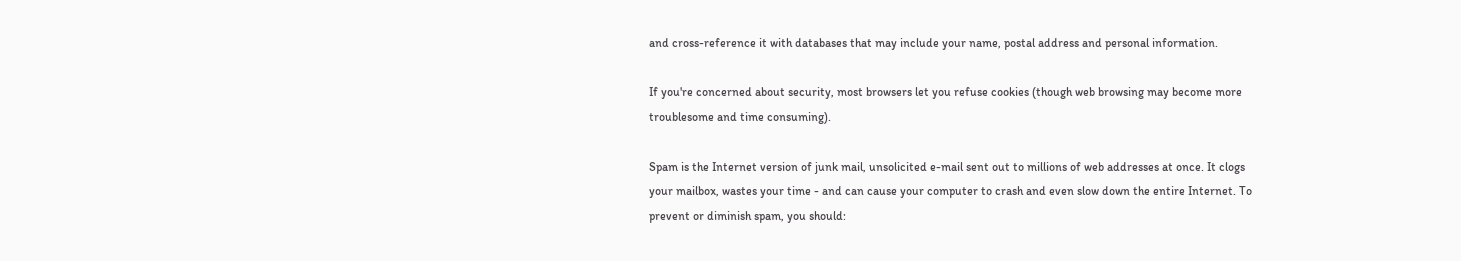and cross-reference it with databases that may include your name, postal address and personal information.

If you're concerned about security, most browsers let you refuse cookies (though web browsing may become more troublesome and time consuming).

Spam is the Internet version of junk mail, unsolicited e-mail sent out to millions of web addresses at once. It clogs your mailbox, wastes your time - and can cause your computer to crash and even slow down the entire Internet. To prevent or diminish spam, you should: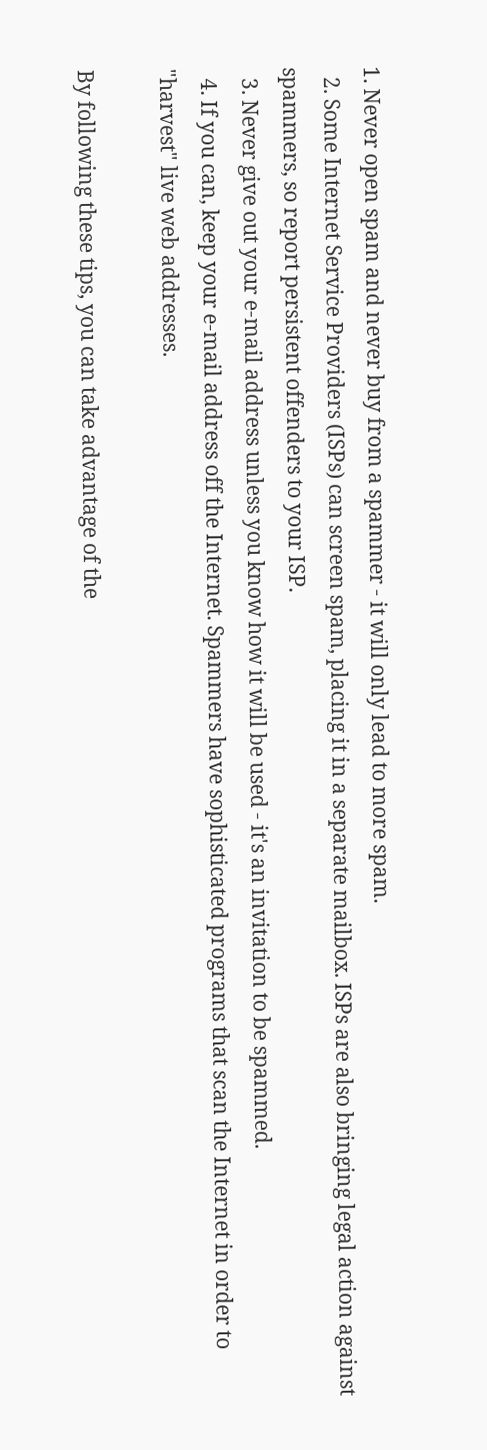1. Never open spam and never buy from a spammer - it will only lead to more spam.
  2. Some Internet Service Providers (ISPs) can screen spam, placing it in a separate mailbox. ISPs are also bringing legal action against spammers, so report persistent offenders to your ISP.
  3. Never give out your e-mail address unless you know how it will be used - it's an invitation to be spammed.
  4. If you can, keep your e-mail address off the Internet. Spammers have sophisticated programs that scan the Internet in order to "harvest" live web addresses.

By following these tips, you can take advantage of the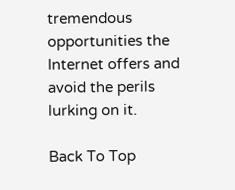tremendous opportunities the Internet offers and avoid the perils lurking on it.

Back To Top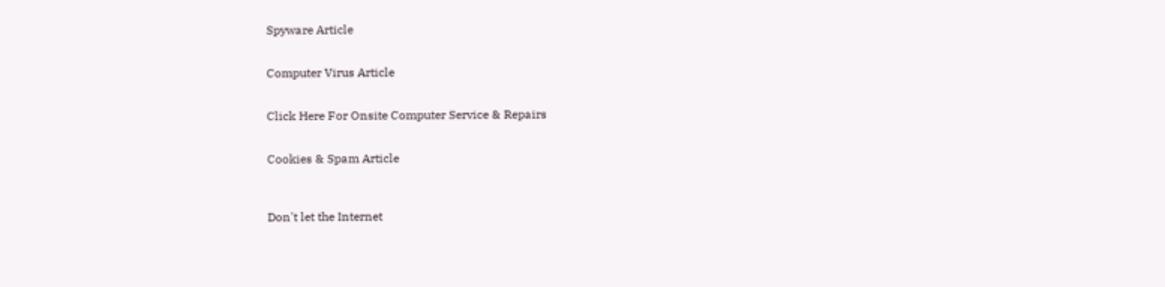Spyware Article


Computer Virus Article


Click Here For Onsite Computer Service & Repairs


Cookies & Spam Article



Don't let the Internet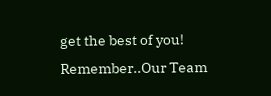get the best of you!
Remember..Our Team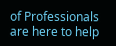of Professionals are here to help